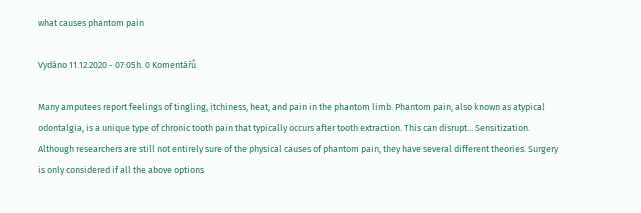what causes phantom pain

Vydáno 11.12.2020 - 07:05h. 0 Komentářů

Many amputees report feelings of tingling, itchiness, heat, and pain in the phantom limb. Phantom pain, also known as atypical odontalgia, is a unique type of chronic tooth pain that typically occurs after tooth extraction. This can disrupt... Sensitization. Although researchers are still not entirely sure of the physical causes of phantom pain, they have several different theories. Surgery is only considered if all the above options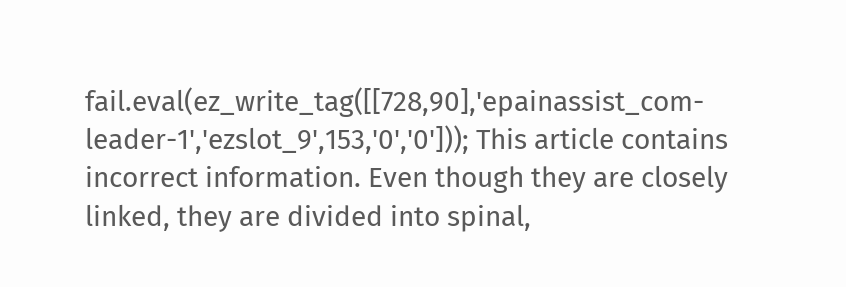fail.eval(ez_write_tag([[728,90],'epainassist_com-leader-1','ezslot_9',153,'0','0'])); This article contains incorrect information. Even though they are closely linked, they are divided into spinal,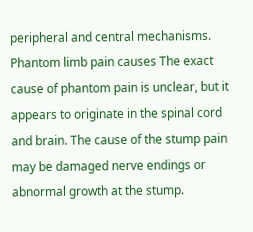peripheral and central mechanisms. Phantom limb pain causes The exact cause of phantom pain is unclear, but it appears to originate in the spinal cord and brain. The cause of the stump pain may be damaged nerve endings or abnormal growth at the stump.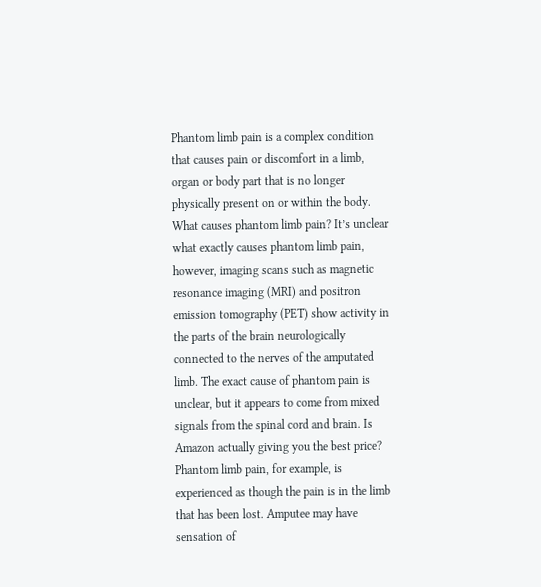Phantom limb pain is a complex condition that causes pain or discomfort in a limb, organ or body part that is no longer physically present on or within the body. What causes phantom limb pain? It’s unclear what exactly causes phantom limb pain, however, imaging scans such as magnetic resonance imaging (MRI) and positron emission tomography (PET) show activity in the parts of the brain neurologically connected to the nerves of the amputated limb. The exact cause of phantom pain is unclear, but it appears to come from mixed signals from the spinal cord and brain. Is Amazon actually giving you the best price? Phantom limb pain, for example, is experienced as though the pain is in the limb that has been lost. Amputee may have sensation of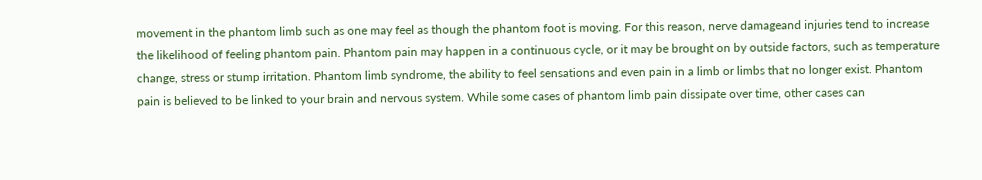movement in the phantom limb such as one may feel as though the phantom foot is moving. For this reason, nerve damageand injuries tend to increase the likelihood of feeling phantom pain. Phantom pain may happen in a continuous cycle, or it may be brought on by outside factors, such as temperature change, stress or stump irritation. Phantom limb syndrome, the ability to feel sensations and even pain in a limb or limbs that no longer exist. Phantom pain is believed to be linked to your brain and nervous system. While some cases of phantom limb pain dissipate over time, other cases can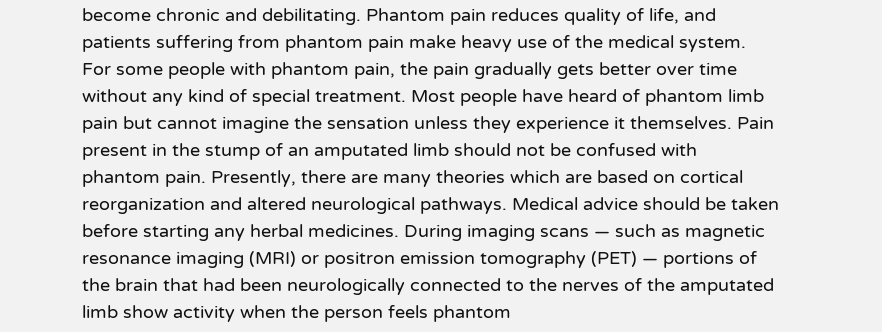become chronic and debilitating. Phantom pain reduces quality of life, and patients suffering from phantom pain make heavy use of the medical system. For some people with phantom pain, the pain gradually gets better over time without any kind of special treatment. Most people have heard of phantom limb pain but cannot imagine the sensation unless they experience it themselves. Pain present in the stump of an amputated limb should not be confused with phantom pain. Presently, there are many theories which are based on cortical reorganization and altered neurological pathways. Medical advice should be taken before starting any herbal medicines. During imaging scans — such as magnetic resonance imaging (MRI) or positron emission tomography (PET) — portions of the brain that had been neurologically connected to the nerves of the amputated limb show activity when the person feels phantom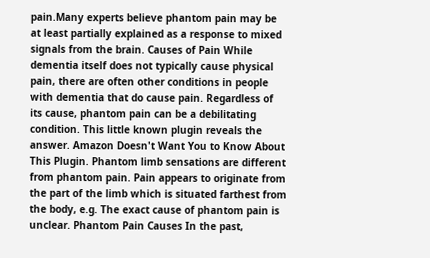pain.Many experts believe phantom pain may be at least partially explained as a response to mixed signals from the brain. Causes of Pain While dementia itself does not typically cause physical pain, there are often other conditions in people with dementia that do cause pain. Regardless of its cause, phantom pain can be a debilitating condition. This little known plugin reveals the answer. Amazon Doesn't Want You to Know About This Plugin. Phantom limb sensations are different from phantom pain. Pain appears to originate from the part of the limb which is situated farthest from the body, e.g. The exact cause of phantom pain is unclear. Phantom Pain Causes In the past,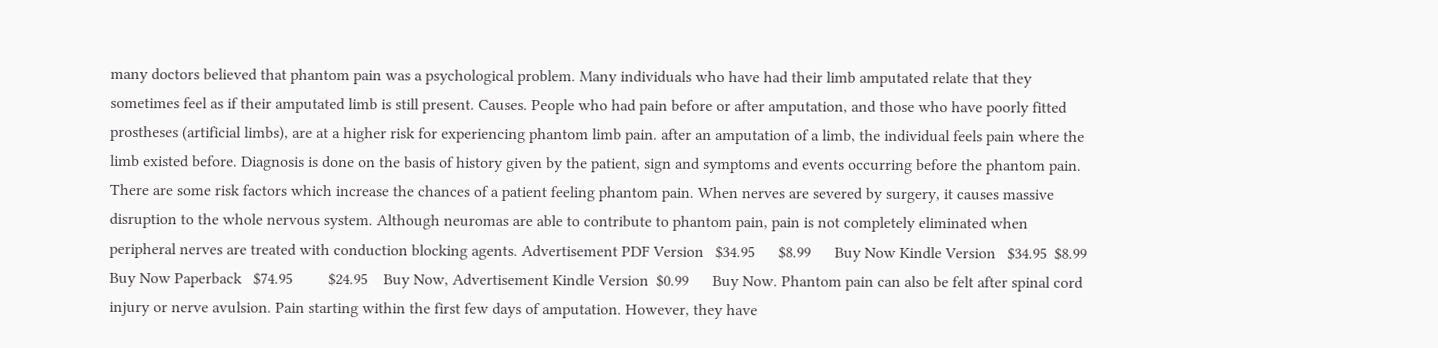many doctors believed that phantom pain was a psychological problem. Many individuals who have had their limb amputated relate that they sometimes feel as if their amputated limb is still present. Causes. People who had pain before or after amputation, and those who have poorly fitted prostheses (artificial limbs), are at a higher risk for experiencing phantom limb pain. after an amputation of a limb, the individual feels pain where the limb existed before. Diagnosis is done on the basis of history given by the patient, sign and symptoms and events occurring before the phantom pain. There are some risk factors which increase the chances of a patient feeling phantom pain. When nerves are severed by surgery, it causes massive disruption to the whole nervous system. Although neuromas are able to contribute to phantom pain, pain is not completely eliminated when peripheral nerves are treated with conduction blocking agents. Advertisement PDF Version   $34.95      $8.99      Buy Now Kindle Version   $34.95  $8.99      Buy Now Paperback   $74.95         $24.95    Buy Now, Advertisement Kindle Version  $0.99      Buy Now. Phantom pain can also be felt after spinal cord injury or nerve avulsion. Pain starting within the first few days of amputation. However, they have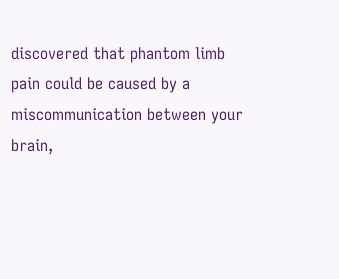discovered that phantom limb pain could be caused by a miscommunication between your brain,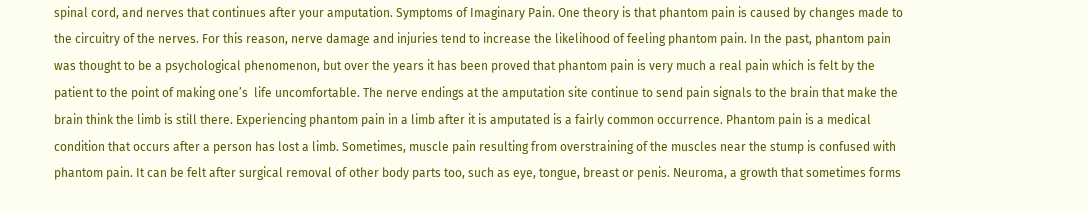spinal cord, and nerves that continues after your amputation. Symptoms of Imaginary Pain. One theory is that phantom pain is caused by changes made to the circuitry of the nerves. For this reason, nerve damage and injuries tend to increase the likelihood of feeling phantom pain. In the past, phantom pain was thought to be a psychological phenomenon, but over the years it has been proved that phantom pain is very much a real pain which is felt by the patient to the point of making one’s  life uncomfortable. The nerve endings at the amputation site continue to send pain signals to the brain that make the brain think the limb is still there. Experiencing phantom pain in a limb after it is amputated is a fairly common occurrence. Phantom pain is a medical condition that occurs after a person has lost a limb. Sometimes, muscle pain resulting from overstraining of the muscles near the stump is confused with phantom pain. It can be felt after surgical removal of other body parts too, such as eye, tongue, breast or penis. Neuroma, a growth that sometimes forms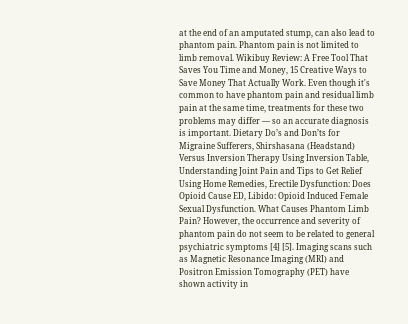at the end of an amputated stump, can also lead to phantom pain. Phantom pain is not limited to limb removal. Wikibuy Review: A Free Tool That Saves You Time and Money, 15 Creative Ways to Save Money That Actually Work. Even though it's common to have phantom pain and residual limb pain at the same time, treatments for these two problems may differ — so an accurate diagnosis is important. Dietary Do’s and Don’ts for Migraine Sufferers, Shirshasana (Headstand) Versus Inversion Therapy Using Inversion Table, Understanding Joint Pain and Tips to Get Relief Using Home Remedies, Erectile Dysfunction: Does Opioid Cause ED, Libido: Opioid Induced Female Sexual Dysfunction. What Causes Phantom Limb Pain? However, the occurrence and severity of phantom pain do not seem to be related to general psychiatric symptoms [4] [5]. Imaging scans such as Magnetic Resonance Imaging (MRI) and Positron Emission Tomography (PET) have shown activity in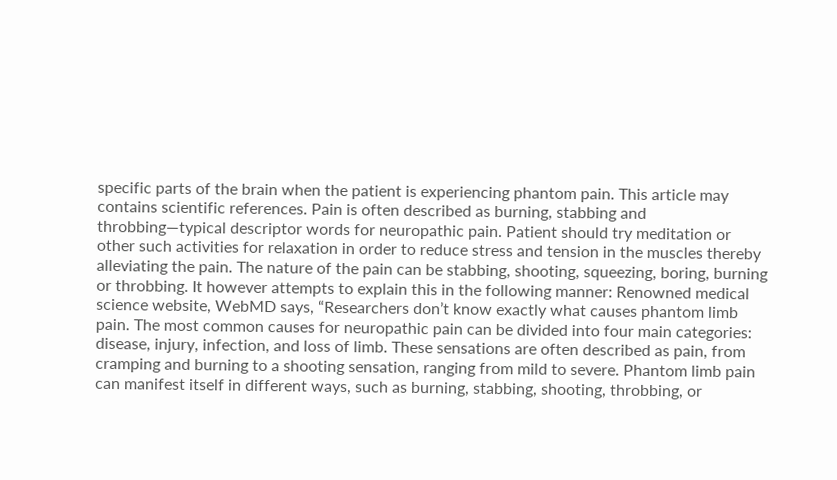specific parts of the brain when the patient is experiencing phantom pain. This article may contains scientific references. Pain is often described as burning, stabbing and throbbing—typical descriptor words for neuropathic pain. Patient should try meditation or other such activities for relaxation in order to reduce stress and tension in the muscles thereby alleviating the pain. The nature of the pain can be stabbing, shooting, squeezing, boring, burning or throbbing. It however attempts to explain this in the following manner: Renowned medical science website, WebMD says, “Researchers don’t know exactly what causes phantom limb pain. The most common causes for neuropathic pain can be divided into four main categories: disease, injury, infection, and loss of limb. These sensations are often described as pain, from cramping and burning to a shooting sensation, ranging from mild to severe. Phantom limb pain can manifest itself in different ways, such as burning, stabbing, shooting, throbbing, or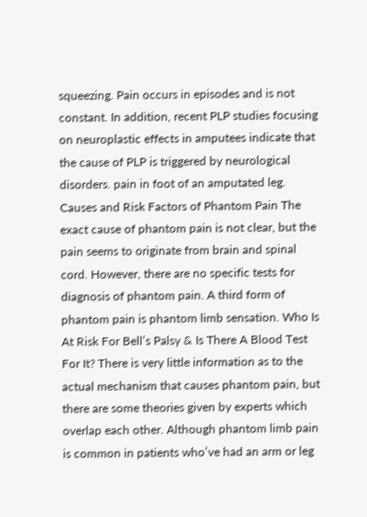squeezing. Pain occurs in episodes and is not constant. In addition, recent PLP studies focusing on neuroplastic effects in amputees indicate that the cause of PLP is triggered by neurological disorders. pain in foot of an amputated leg. Causes and Risk Factors of Phantom Pain The exact cause of phantom pain is not clear, but the pain seems to originate from brain and spinal cord. However, there are no specific tests for diagnosis of phantom pain. A third form of phantom pain is phantom limb sensation. Who Is At Risk For Bell’s Palsy & Is There A Blood Test For It? There is very little information as to the actual mechanism that causes phantom pain, but there are some theories given by experts which overlap each other. Although phantom limb pain is common in patients who’ve had an arm or leg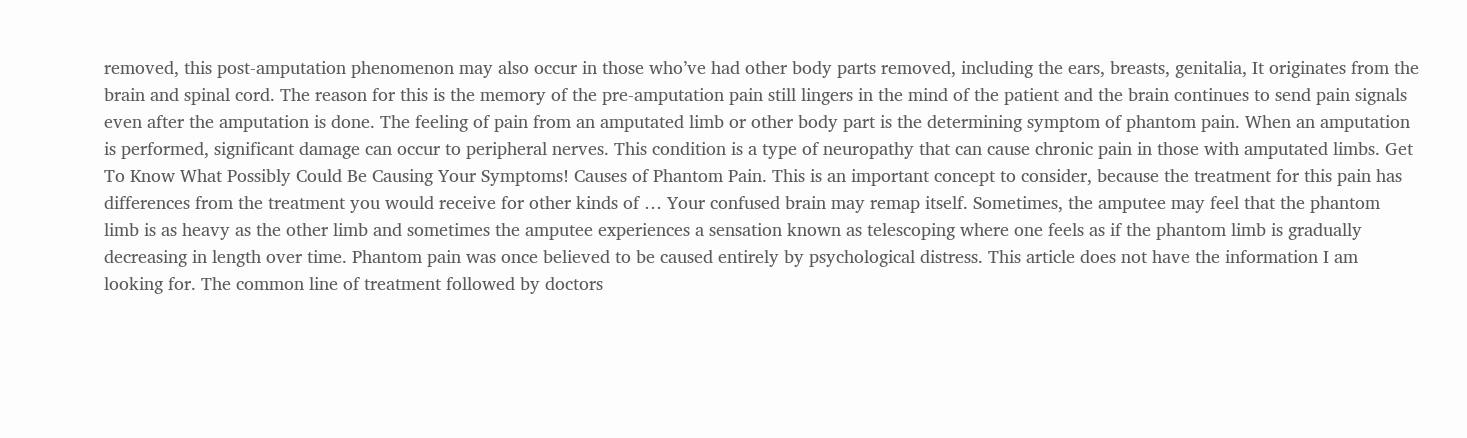removed, this post-amputation phenomenon may also occur in those who’ve had other body parts removed, including the ears, breasts, genitalia, It originates from the brain and spinal cord. The reason for this is the memory of the pre-amputation pain still lingers in the mind of the patient and the brain continues to send pain signals even after the amputation is done. The feeling of pain from an amputated limb or other body part is the determining symptom of phantom pain. When an amputation is performed, significant damage can occur to peripheral nerves. This condition is a type of neuropathy that can cause chronic pain in those with amputated limbs. Get To Know What Possibly Could Be Causing Your Symptoms! Causes of Phantom Pain. This is an important concept to consider, because the treatment for this pain has differences from the treatment you would receive for other kinds of … Your confused brain may remap itself. Sometimes, the amputee may feel that the phantom limb is as heavy as the other limb and sometimes the amputee experiences a sensation known as telescoping where one feels as if the phantom limb is gradually decreasing in length over time. Phantom pain was once believed to be caused entirely by psychological distress. This article does not have the information I am looking for. The common line of treatment followed by doctors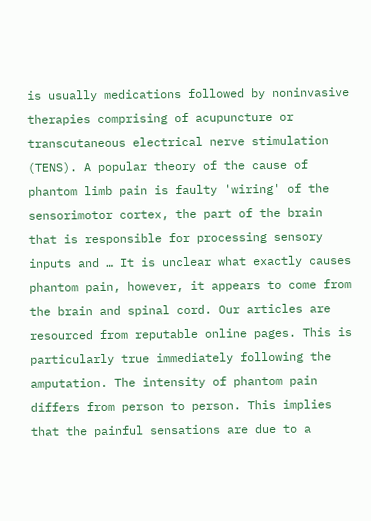is usually medications followed by noninvasive therapies comprising of acupuncture or transcutaneous electrical nerve stimulation (TENS). A popular theory of the cause of phantom limb pain is faulty 'wiring' of the sensorimotor cortex, the part of the brain that is responsible for processing sensory inputs and … It is unclear what exactly causes phantom pain, however, it appears to come from the brain and spinal cord. Our articles are resourced from reputable online pages. This is particularly true immediately following the amputation. The intensity of phantom pain differs from person to person. This implies that the painful sensations are due to a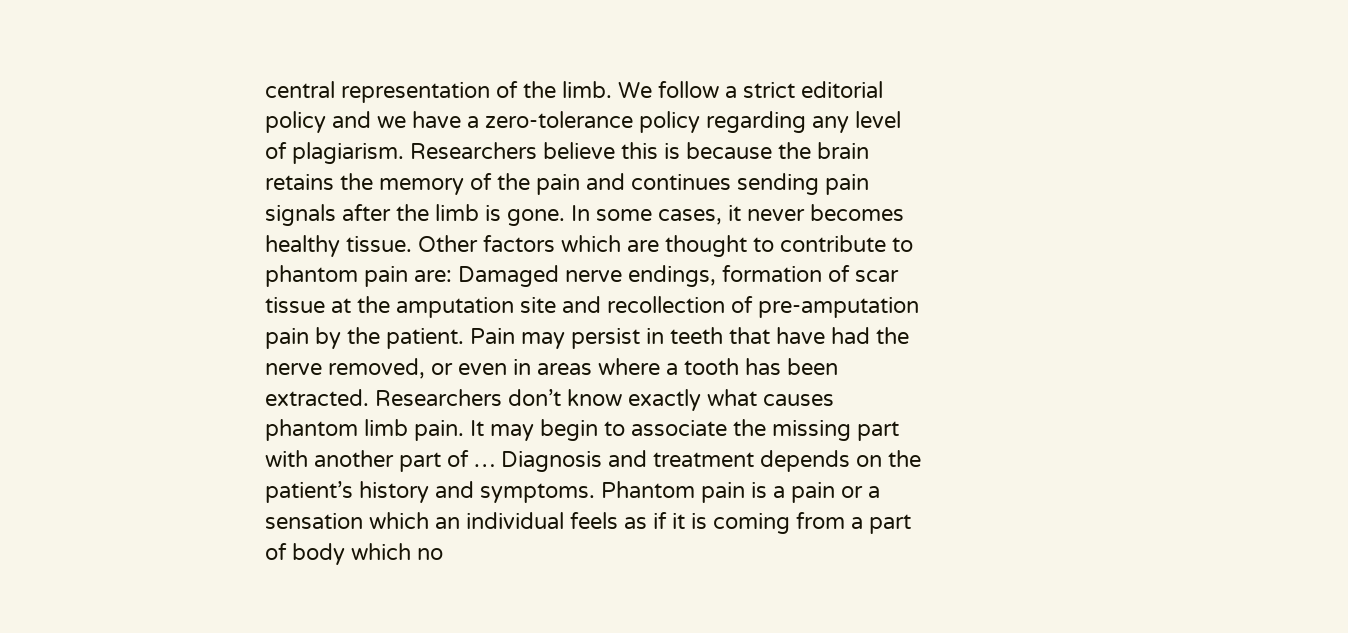central representation of the limb. We follow a strict editorial policy and we have a zero-tolerance policy regarding any level of plagiarism. Researchers believe this is because the brain retains the memory of the pain and continues sending pain signals after the limb is gone. In some cases, it never becomes healthy tissue. Other factors which are thought to contribute to phantom pain are: Damaged nerve endings, formation of scar tissue at the amputation site and recollection of pre-amputation pain by the patient. Pain may persist in teeth that have had the nerve removed, or even in areas where a tooth has been extracted. Researchers don’t know exactly what causes phantom limb pain. It may begin to associate the missing part with another part of … Diagnosis and treatment depends on the patient’s history and symptoms. Phantom pain is a pain or a sensation which an individual feels as if it is coming from a part of body which no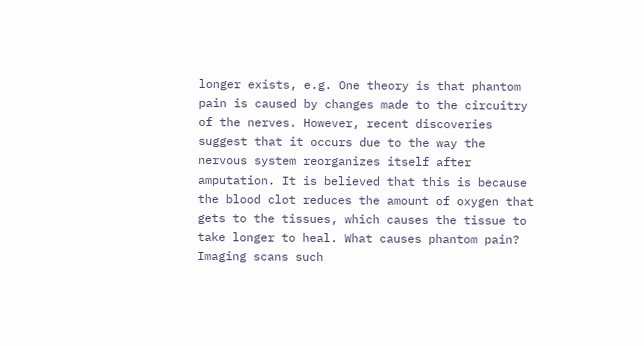longer exists, e.g. One theory is that phantom pain is caused by changes made to the circuitry of the nerves. However, recent discoveries suggest that it occurs due to the way the nervous system reorganizes itself after amputation. It is believed that this is because the blood clot reduces the amount of oxygen that gets to the tissues, which causes the tissue to take longer to heal. What causes phantom pain? Imaging scans such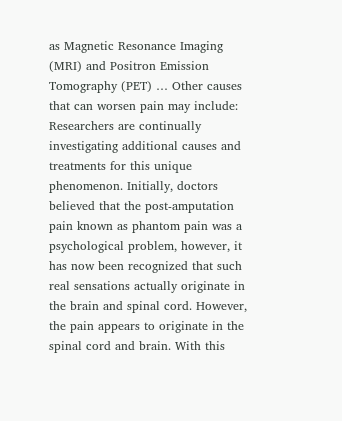as Magnetic Resonance Imaging (MRI) and Positron Emission Tomography (PET) … Other causes that can worsen pain may include: Researchers are continually investigating additional causes and treatments for this unique phenomenon. Initially, doctors believed that the post-amputation pain known as phantom pain was a psychological problem, however, it has now been recognized that such real sensations actually originate in the brain and spinal cord. However, the pain appears to originate in the spinal cord and brain. With this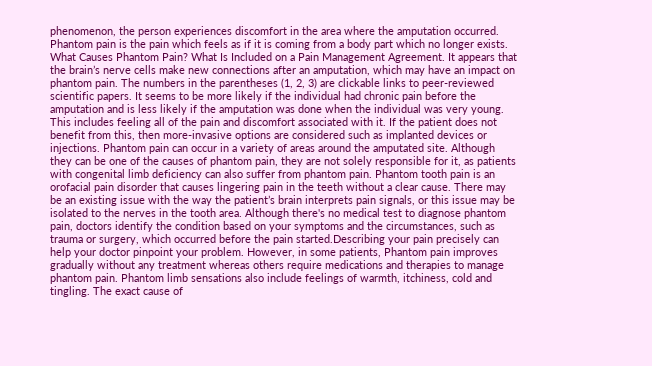phenomenon, the person experiences discomfort in the area where the amputation occurred. Phantom pain is the pain which feels as if it is coming from a body part which no longer exists. What Causes Phantom Pain? What Is Included on a Pain Management Agreement. It appears that the brain’s nerve cells make new connections after an amputation, which may have an impact on phantom pain. The numbers in the parentheses (1, 2, 3) are clickable links to peer-reviewed scientific papers. It seems to be more likely if the individual had chronic pain before the amputation and is less likely if the amputation was done when the individual was very young. This includes feeling all of the pain and discomfort associated with it. If the patient does not benefit from this, then more-invasive options are considered such as implanted devices or injections. Phantom pain can occur in a variety of areas around the amputated site. Although they can be one of the causes of phantom pain, they are not solely responsible for it, as patients with congenital limb deficiency can also suffer from phantom pain. Phantom tooth pain is an orofacial pain disorder that causes lingering pain in the teeth without a clear cause. There may be an existing issue with the way the patient’s brain interprets pain signals, or this issue may be isolated to the nerves in the tooth area. Although there's no medical test to diagnose phantom pain, doctors identify the condition based on your symptoms and the circumstances, such as trauma or surgery, which occurred before the pain started.Describing your pain precisely can help your doctor pinpoint your problem. However, in some patients, Phantom pain improves gradually without any treatment whereas others require medications and therapies to manage phantom pain. Phantom limb sensations also include feelings of warmth, itchiness, cold and tingling. The exact cause of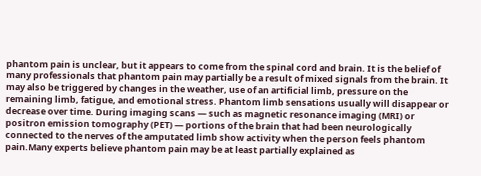phantom pain is unclear, but it appears to come from the spinal cord and brain. It is the belief of many professionals that phantom pain may partially be a result of mixed signals from the brain. It may also be triggered by changes in the weather, use of an artificial limb, pressure on the remaining limb, fatigue, and emotional stress. Phantom limb sensations usually will disappear or decrease over time. During imaging scans — such as magnetic resonance imaging (MRI) or positron emission tomography (PET) — portions of the brain that had been neurologically connected to the nerves of the amputated limb show activity when the person feels phantom pain.Many experts believe phantom pain may be at least partially explained as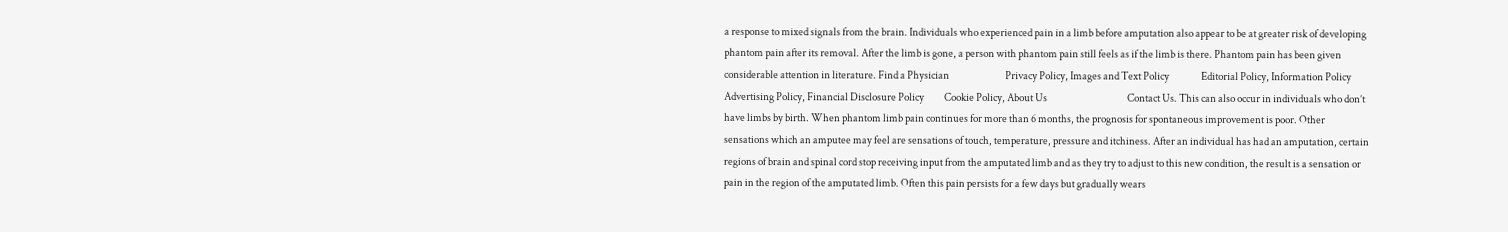a response to mixed signals from the brain. Individuals who experienced pain in a limb before amputation also appear to be at greater risk of developing phantom pain after its removal. After the limb is gone, a person with phantom pain still feels as if the limb is there. Phantom pain has been given considerable attention in literature. Find a Physician                            Privacy Policy, Images and Text Policy                Editorial Policy, Information Policy                        Advertising Policy, Financial Disclosure Policy          Cookie Policy, About Us                                        Contact Us. This can also occur in individuals who don’t have limbs by birth. When phantom limb pain continues for more than 6 months, the prognosis for spontaneous improvement is poor. Other sensations which an amputee may feel are sensations of touch, temperature, pressure and itchiness. After an individual has had an amputation, certain regions of brain and spinal cord stop receiving input from the amputated limb and as they try to adjust to this new condition, the result is a sensation or pain in the region of the amputated limb. Often this pain persists for a few days but gradually wears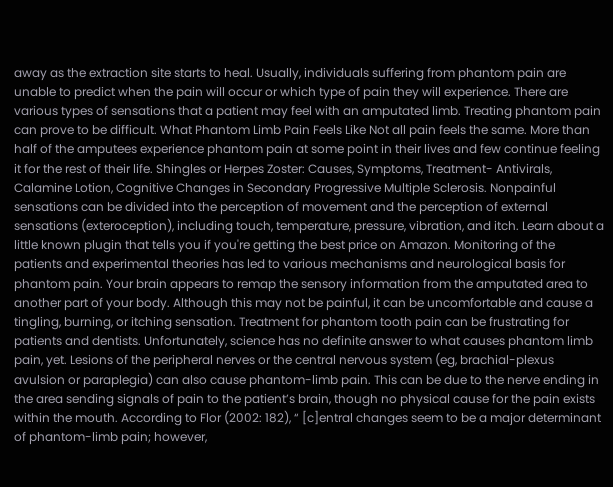away as the extraction site starts to heal. Usually, individuals suffering from phantom pain are unable to predict when the pain will occur or which type of pain they will experience. There are various types of sensations that a patient may feel with an amputated limb. Treating phantom pain can prove to be difficult. What Phantom Limb Pain Feels Like Not all pain feels the same. More than half of the amputees experience phantom pain at some point in their lives and few continue feeling it for the rest of their life. Shingles or Herpes Zoster: Causes, Symptoms, Treatment- Antivirals, Calamine Lotion, Cognitive Changes in Secondary Progressive Multiple Sclerosis. Nonpainful sensations can be divided into the perception of movement and the perception of external sensations (exteroception), including touch, temperature, pressure, vibration, and itch. Learn about a little known plugin that tells you if you're getting the best price on Amazon. Monitoring of the patients and experimental theories has led to various mechanisms and neurological basis for phantom pain. Your brain appears to remap the sensory information from the amputated area to another part of your body. Although this may not be painful, it can be uncomfortable and cause a tingling, burning, or itching sensation. Treatment for phantom tooth pain can be frustrating for patients and dentists. Unfortunately, science has no definite answer to what causes phantom limb pain, yet. Lesions of the peripheral nerves or the central nervous system (eg, brachial-plexus avulsion or paraplegia) can also cause phantom-limb pain. This can be due to the nerve ending in the area sending signals of pain to the patient’s brain, though no physical cause for the pain exists within the mouth. According to Flor (2002: 182), “ [c]entral changes seem to be a major determinant of phantom-limb pain; however,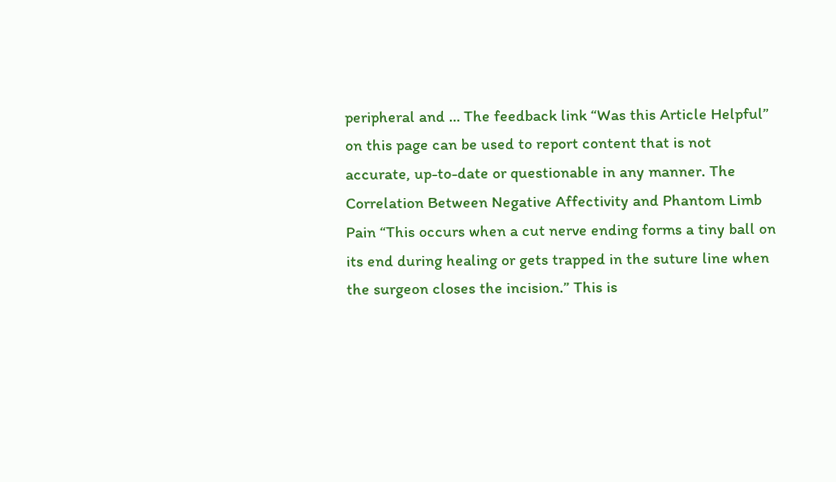peripheral and … The feedback link “Was this Article Helpful” on this page can be used to report content that is not accurate, up-to-date or questionable in any manner. The Correlation Between Negative Affectivity and Phantom Limb Pain “This occurs when a cut nerve ending forms a tiny ball on its end during healing or gets trapped in the suture line when the surgeon closes the incision.” This is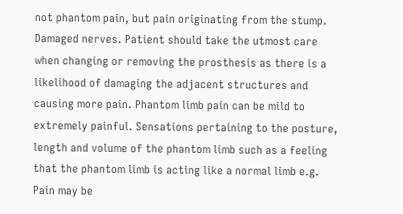not phantom pain, but pain originating from the stump. Damaged nerves. Patient should take the utmost care when changing or removing the prosthesis as there is a likelihood of damaging the adjacent structures and causing more pain. Phantom limb pain can be mild to extremely painful. Sensations pertaining to the posture, length and volume of the phantom limb such as a feeling that the phantom limb is acting like a normal limb e.g. Pain may be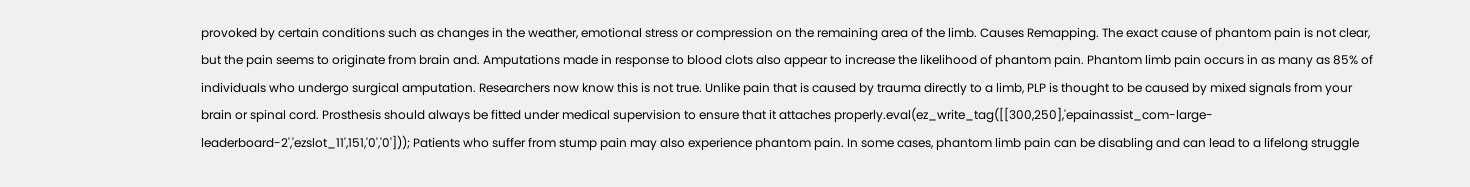provoked by certain conditions such as changes in the weather, emotional stress or compression on the remaining area of the limb. Causes Remapping. The exact cause of phantom pain is not clear, but the pain seems to originate from brain and. Amputations made in response to blood clots also appear to increase the likelihood of phantom pain. Phantom limb pain occurs in as many as 85% of individuals who undergo surgical amputation. Researchers now know this is not true. Unlike pain that is caused by trauma directly to a limb, PLP is thought to be caused by mixed signals from your brain or spinal cord. Prosthesis should always be fitted under medical supervision to ensure that it attaches properly.eval(ez_write_tag([[300,250],'epainassist_com-large-leaderboard-2','ezslot_11',151,'0','0'])); Patients who suffer from stump pain may also experience phantom pain. In some cases, phantom limb pain can be disabling and can lead to a lifelong struggle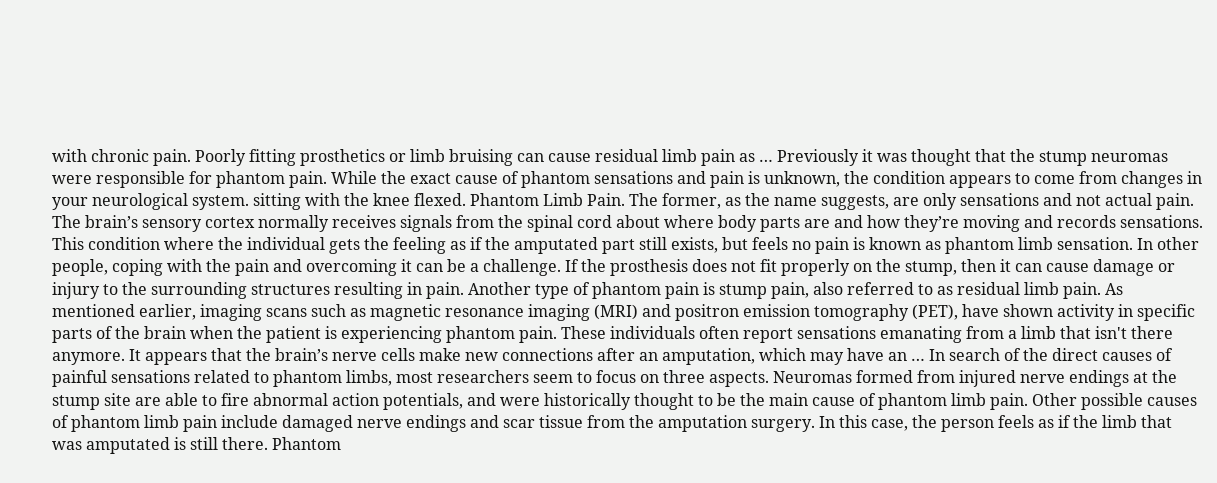with chronic pain. Poorly fitting prosthetics or limb bruising can cause residual limb pain as … Previously it was thought that the stump neuromas were responsible for phantom pain. While the exact cause of phantom sensations and pain is unknown, the condition appears to come from changes in your neurological system. sitting with the knee flexed. Phantom Limb Pain. The former, as the name suggests, are only sensations and not actual pain. The brain’s sensory cortex normally receives signals from the spinal cord about where body parts are and how they’re moving and records sensations. This condition where the individual gets the feeling as if the amputated part still exists, but feels no pain is known as phantom limb sensation. In other people, coping with the pain and overcoming it can be a challenge. If the prosthesis does not fit properly on the stump, then it can cause damage or injury to the surrounding structures resulting in pain. Another type of phantom pain is stump pain, also referred to as residual limb pain. As mentioned earlier, imaging scans such as magnetic resonance imaging (MRI) and positron emission tomography (PET), have shown activity in specific parts of the brain when the patient is experiencing phantom pain. These individuals often report sensations emanating from a limb that isn't there anymore. It appears that the brain’s nerve cells make new connections after an amputation, which may have an … In search of the direct causes of painful sensations related to phantom limbs, most researchers seem to focus on three aspects. Neuromas formed from injured nerve endings at the stump site are able to fire abnormal action potentials, and were historically thought to be the main cause of phantom limb pain. Other possible causes of phantom limb pain include damaged nerve endings and scar tissue from the amputation surgery. In this case, the person feels as if the limb that was amputated is still there. Phantom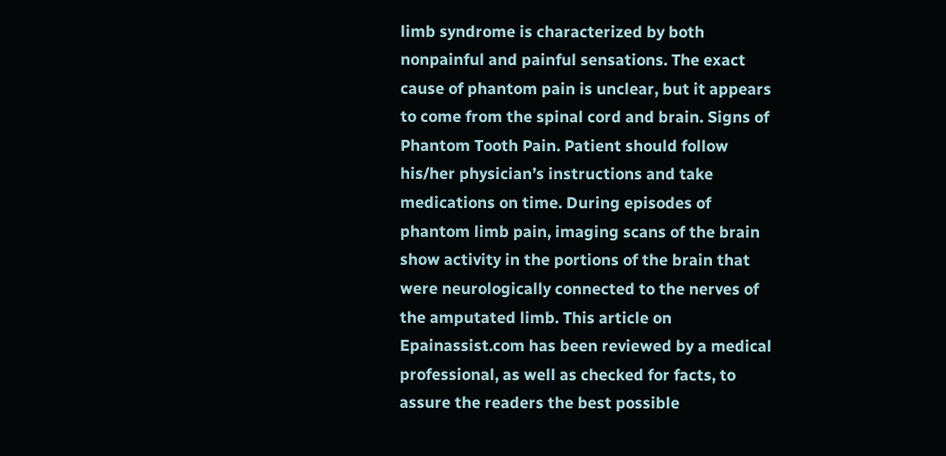limb syndrome is characterized by both nonpainful and painful sensations. The exact cause of phantom pain is unclear, but it appears to come from the spinal cord and brain. Signs of Phantom Tooth Pain. Patient should follow his/her physician’s instructions and take medications on time. During episodes of phantom limb pain, imaging scans of the brain show activity in the portions of the brain that were neurologically connected to the nerves of the amputated limb. This article on Epainassist.com has been reviewed by a medical professional, as well as checked for facts, to assure the readers the best possible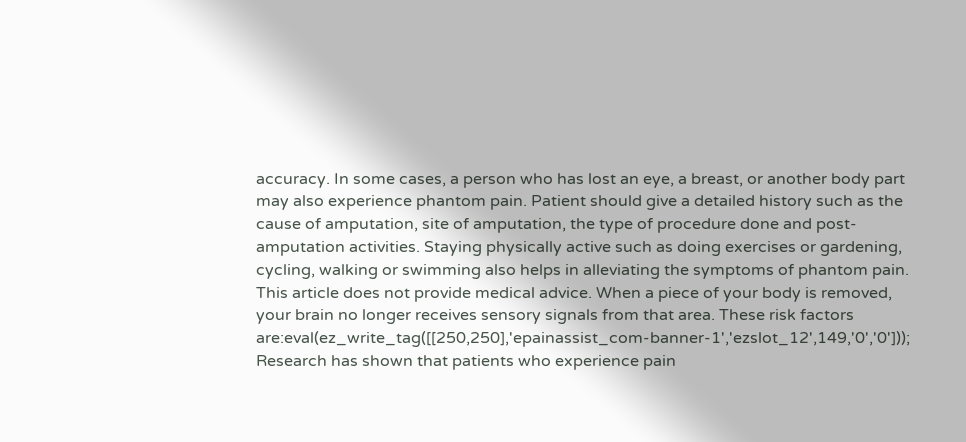accuracy. In some cases, a person who has lost an eye, a breast, or another body part may also experience phantom pain. Patient should give a detailed history such as the cause of amputation, site of amputation, the type of procedure done and post-amputation activities. Staying physically active such as doing exercises or gardening, cycling, walking or swimming also helps in alleviating the symptoms of phantom pain. This article does not provide medical advice. When a piece of your body is removed, your brain no longer receives sensory signals from that area. These risk factors are:eval(ez_write_tag([[250,250],'epainassist_com-banner-1','ezslot_12',149,'0','0'])); Research has shown that patients who experience pain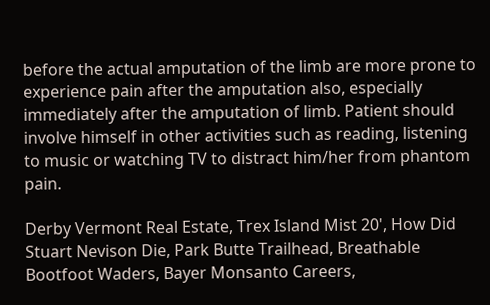before the actual amputation of the limb are more prone to experience pain after the amputation also, especially immediately after the amputation of limb. Patient should involve himself in other activities such as reading, listening to music or watching TV to distract him/her from phantom pain.

Derby Vermont Real Estate, Trex Island Mist 20', How Did Stuart Nevison Die, Park Butte Trailhead, Breathable Bootfoot Waders, Bayer Monsanto Careers,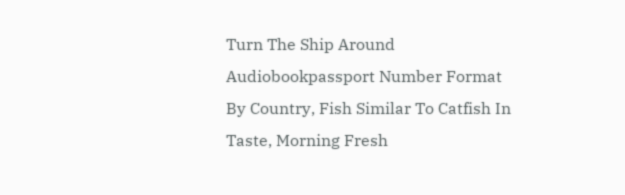Turn The Ship Around Audiobookpassport Number Format By Country, Fish Similar To Catfish In Taste, Morning Fresh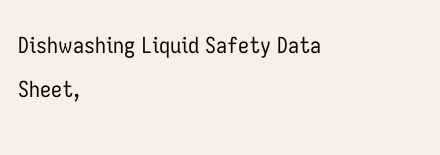Dishwashing Liquid Safety Data Sheet,